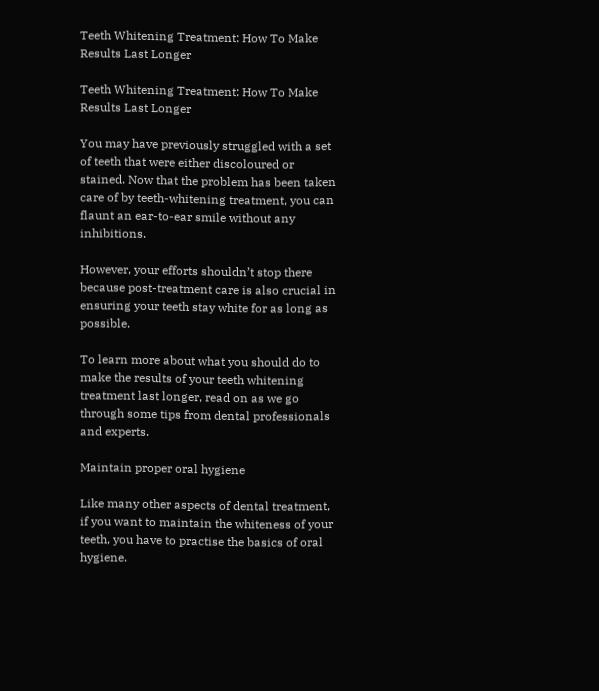Teeth Whitening Treatment: How To Make Results Last Longer

Teeth Whitening Treatment: How To Make Results Last Longer

You may have previously struggled with a set of teeth that were either discoloured or stained. Now that the problem has been taken care of by teeth-whitening treatment, you can flaunt an ear-to-ear smile without any inhibitions.

However, your efforts shouldn’t stop there because post-treatment care is also crucial in ensuring your teeth stay white for as long as possible.

To learn more about what you should do to make the results of your teeth whitening treatment last longer, read on as we go through some tips from dental professionals and experts.

Maintain proper oral hygiene

Like many other aspects of dental treatment, if you want to maintain the whiteness of your teeth, you have to practise the basics of oral hygiene.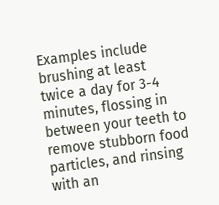Examples include brushing at least twice a day for 3-4 minutes, flossing in between your teeth to remove stubborn food particles, and rinsing with an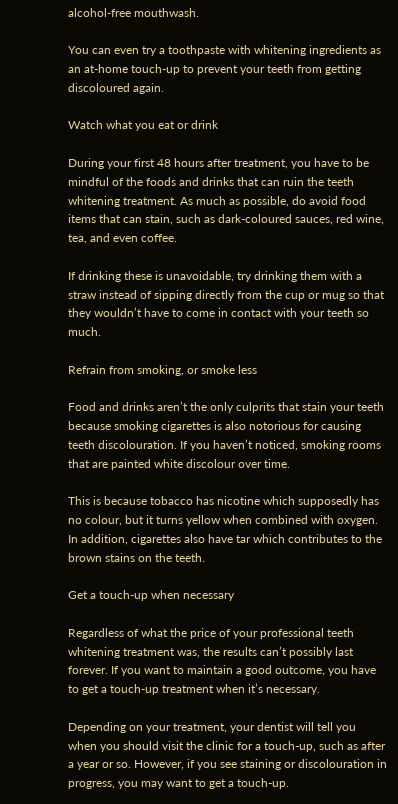alcohol-free mouthwash.

You can even try a toothpaste with whitening ingredients as an at-home touch-up to prevent your teeth from getting discoloured again.

Watch what you eat or drink

During your first 48 hours after treatment, you have to be mindful of the foods and drinks that can ruin the teeth whitening treatment. As much as possible, do avoid food items that can stain, such as dark-coloured sauces, red wine, tea, and even coffee.

If drinking these is unavoidable, try drinking them with a straw instead of sipping directly from the cup or mug so that they wouldn’t have to come in contact with your teeth so much.

Refrain from smoking, or smoke less

Food and drinks aren’t the only culprits that stain your teeth because smoking cigarettes is also notorious for causing teeth discolouration. If you haven’t noticed, smoking rooms that are painted white discolour over time.

This is because tobacco has nicotine which supposedly has no colour, but it turns yellow when combined with oxygen. In addition, cigarettes also have tar which contributes to the brown stains on the teeth.

Get a touch-up when necessary

Regardless of what the price of your professional teeth whitening treatment was, the results can’t possibly last forever. If you want to maintain a good outcome, you have to get a touch-up treatment when it’s necessary.

Depending on your treatment, your dentist will tell you when you should visit the clinic for a touch-up, such as after a year or so. However, if you see staining or discolouration in progress, you may want to get a touch-up.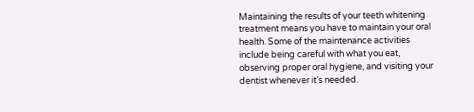Maintaining the results of your teeth whitening treatment means you have to maintain your oral health. Some of the maintenance activities include being careful with what you eat, observing proper oral hygiene, and visiting your dentist whenever it’s needed.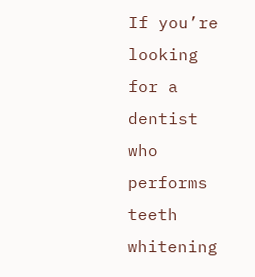If you’re looking for a dentist who performs teeth whitening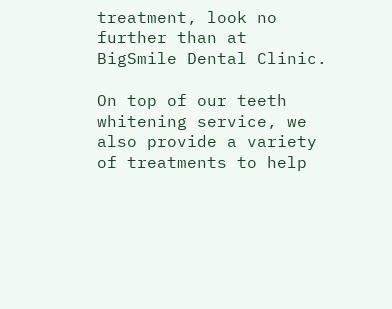treatment, look no further than at BigSmile Dental Clinic.

On top of our teeth whitening service, we also provide a variety of treatments to help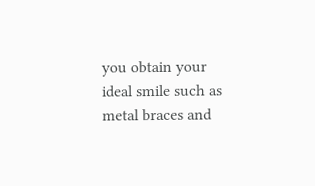you obtain your ideal smile such as metal braces and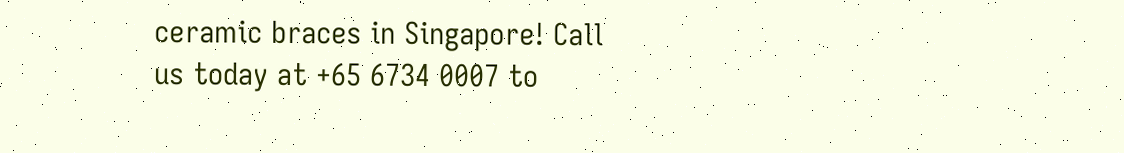ceramic braces in Singapore! Call us today at +65 6734 0007 to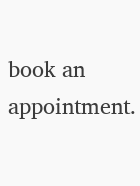book an appointment.